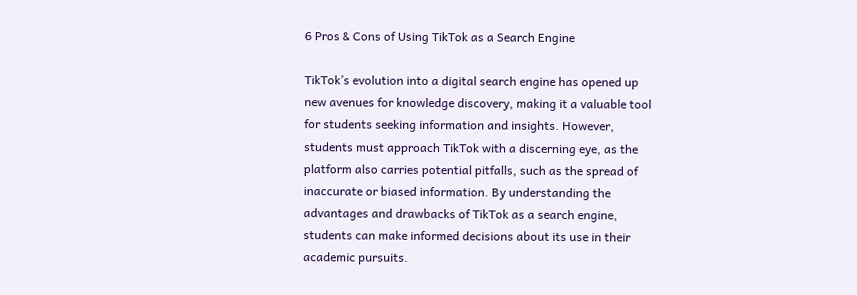6 Pros & Cons of Using TikTok as a Search Engine

TikTok’s evolution into a digital search engine has opened up new avenues for knowledge discovery, making it a valuable tool for students seeking information and insights. However, students must approach TikTok with a discerning eye, as the platform also carries potential pitfalls, such as the spread of inaccurate or biased information. By understanding the advantages and drawbacks of TikTok as a search engine, students can make informed decisions about its use in their academic pursuits.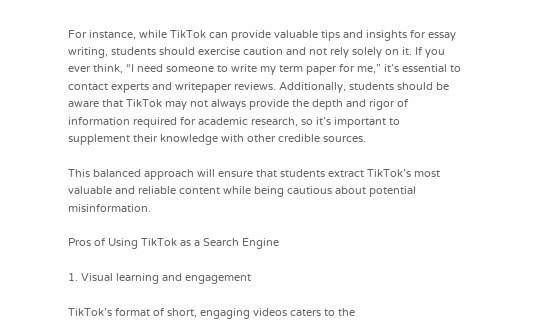For instance, while TikTok can provide valuable tips and insights for essay writing, students should exercise caution and not rely solely on it. If you ever think, “I need someone to write my term paper for me,” it’s essential to contact experts and writepaper reviews. Additionally, students should be aware that TikTok may not always provide the depth and rigor of information required for academic research, so it’s important to supplement their knowledge with other credible sources.

This balanced approach will ensure that students extract TikTok’s most valuable and reliable content while being cautious about potential misinformation.

Pros of Using TikTok as a Search Engine

1. Visual learning and engagement

TikTok’s format of short, engaging videos caters to the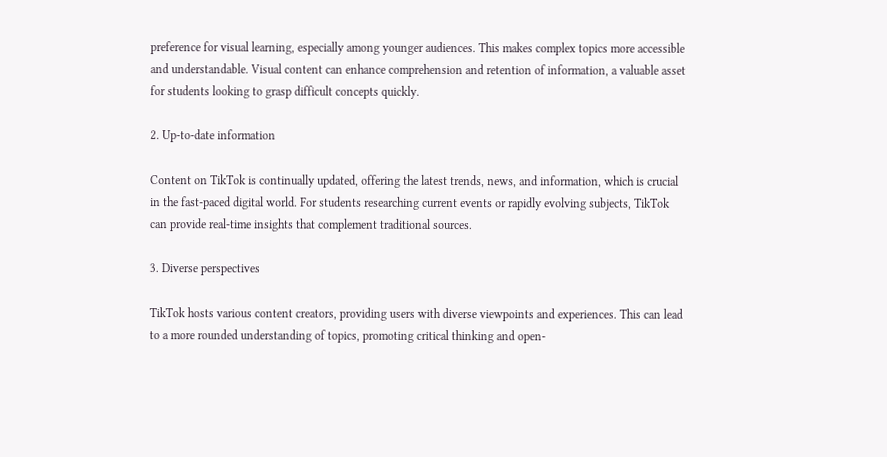preference for visual learning, especially among younger audiences. This makes complex topics more accessible and understandable. Visual content can enhance comprehension and retention of information, a valuable asset for students looking to grasp difficult concepts quickly.

2. Up-to-date information

Content on TikTok is continually updated, offering the latest trends, news, and information, which is crucial in the fast-paced digital world. For students researching current events or rapidly evolving subjects, TikTok can provide real-time insights that complement traditional sources.

3. Diverse perspectives

TikTok hosts various content creators, providing users with diverse viewpoints and experiences. This can lead to a more rounded understanding of topics, promoting critical thinking and open-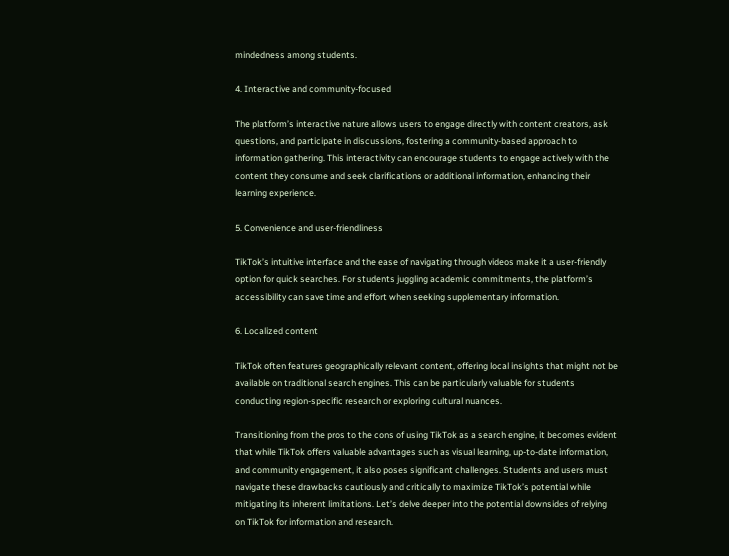mindedness among students.

4. Interactive and community-focused

The platform’s interactive nature allows users to engage directly with content creators, ask questions, and participate in discussions, fostering a community-based approach to information gathering. This interactivity can encourage students to engage actively with the content they consume and seek clarifications or additional information, enhancing their learning experience.

5. Convenience and user-friendliness

TikTok’s intuitive interface and the ease of navigating through videos make it a user-friendly option for quick searches. For students juggling academic commitments, the platform’s accessibility can save time and effort when seeking supplementary information.

6. Localized content

TikTok often features geographically relevant content, offering local insights that might not be available on traditional search engines. This can be particularly valuable for students conducting region-specific research or exploring cultural nuances.

Transitioning from the pros to the cons of using TikTok as a search engine, it becomes evident that while TikTok offers valuable advantages such as visual learning, up-to-date information, and community engagement, it also poses significant challenges. Students and users must navigate these drawbacks cautiously and critically to maximize TikTok’s potential while mitigating its inherent limitations. Let’s delve deeper into the potential downsides of relying on TikTok for information and research.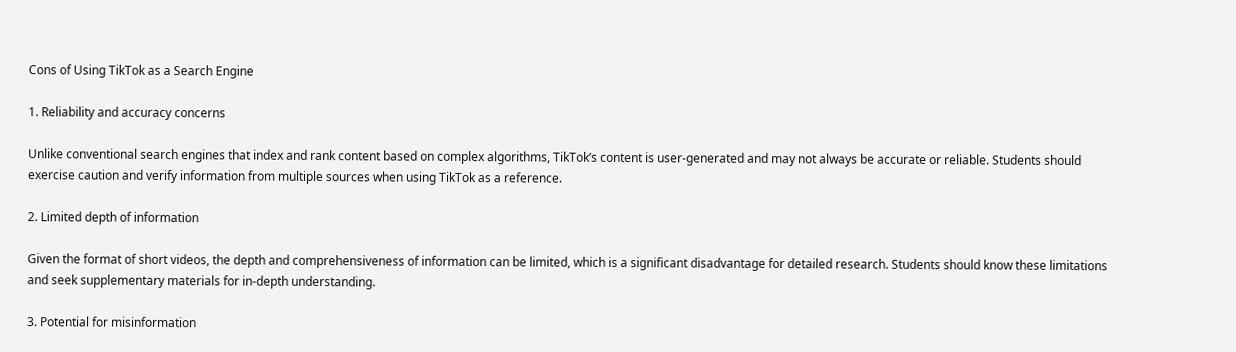Cons of Using TikTok as a Search Engine

1. Reliability and accuracy concerns

Unlike conventional search engines that index and rank content based on complex algorithms, TikTok’s content is user-generated and may not always be accurate or reliable. Students should exercise caution and verify information from multiple sources when using TikTok as a reference.

2. Limited depth of information

Given the format of short videos, the depth and comprehensiveness of information can be limited, which is a significant disadvantage for detailed research. Students should know these limitations and seek supplementary materials for in-depth understanding.

3. Potential for misinformation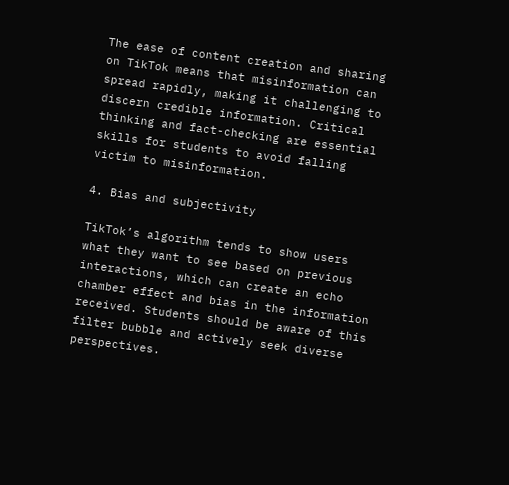The ease of content creation and sharing on TikTok means that misinformation can spread rapidly, making it challenging to discern credible information. Critical thinking and fact-checking are essential skills for students to avoid falling victim to misinformation.

4. Bias and subjectivity

TikTok’s algorithm tends to show users what they want to see based on previous interactions, which can create an echo chamber effect and bias in the information received. Students should be aware of this filter bubble and actively seek diverse perspectives.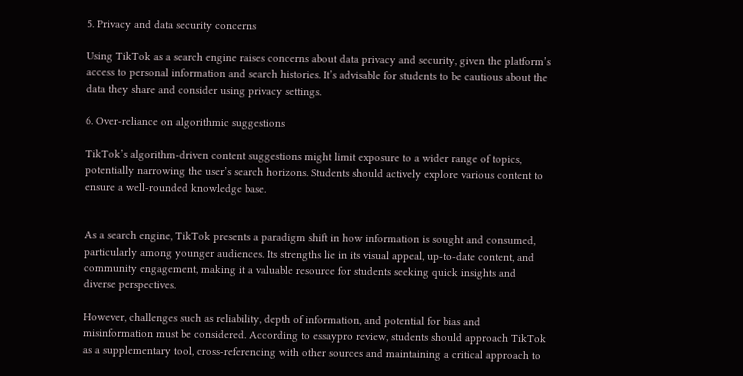5. Privacy and data security concerns

Using TikTok as a search engine raises concerns about data privacy and security, given the platform’s access to personal information and search histories. It’s advisable for students to be cautious about the data they share and consider using privacy settings.

6. Over-reliance on algorithmic suggestions

TikTok’s algorithm-driven content suggestions might limit exposure to a wider range of topics, potentially narrowing the user’s search horizons. Students should actively explore various content to ensure a well-rounded knowledge base.


As a search engine, TikTok presents a paradigm shift in how information is sought and consumed, particularly among younger audiences. Its strengths lie in its visual appeal, up-to-date content, and community engagement, making it a valuable resource for students seeking quick insights and diverse perspectives.

However, challenges such as reliability, depth of information, and potential for bias and misinformation must be considered. According to essaypro review, students should approach TikTok as a supplementary tool, cross-referencing with other sources and maintaining a critical approach to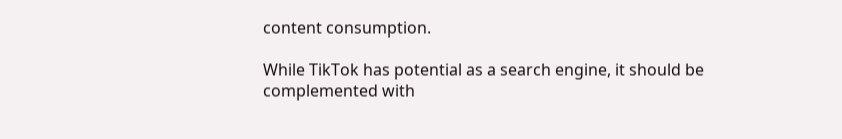content consumption.

While TikTok has potential as a search engine, it should be complemented with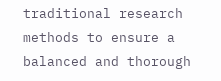traditional research methods to ensure a balanced and thorough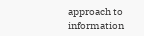approach to information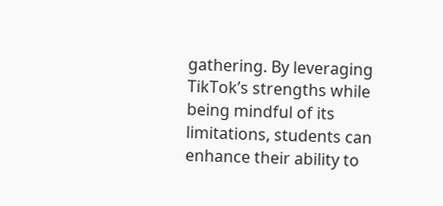gathering. By leveraging TikTok’s strengths while being mindful of its limitations, students can enhance their ability to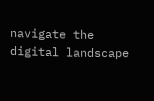navigate the digital landscape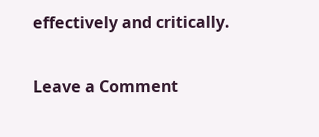effectively and critically.

Leave a Comment